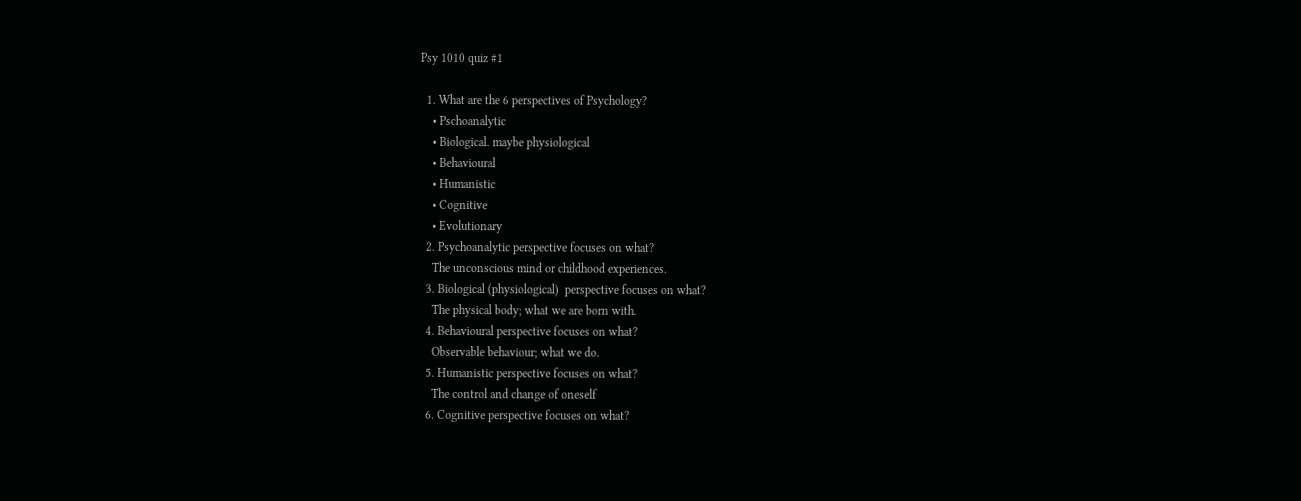Psy 1010 quiz #1

  1. What are the 6 perspectives of Psychology?
    • Pschoanalytic
    • Biological. maybe physiological
    • Behavioural
    • Humanistic
    • Cognitive
    • Evolutionary
  2. Psychoanalytic perspective focuses on what?
    The unconscious mind or childhood experiences.
  3. Biological (physiological)  perspective focuses on what?
    The physical body; what we are born with.
  4. Behavioural perspective focuses on what?
    Observable behaviour; what we do.
  5. Humanistic perspective focuses on what?
    The control and change of oneself
  6. Cognitive perspective focuses on what?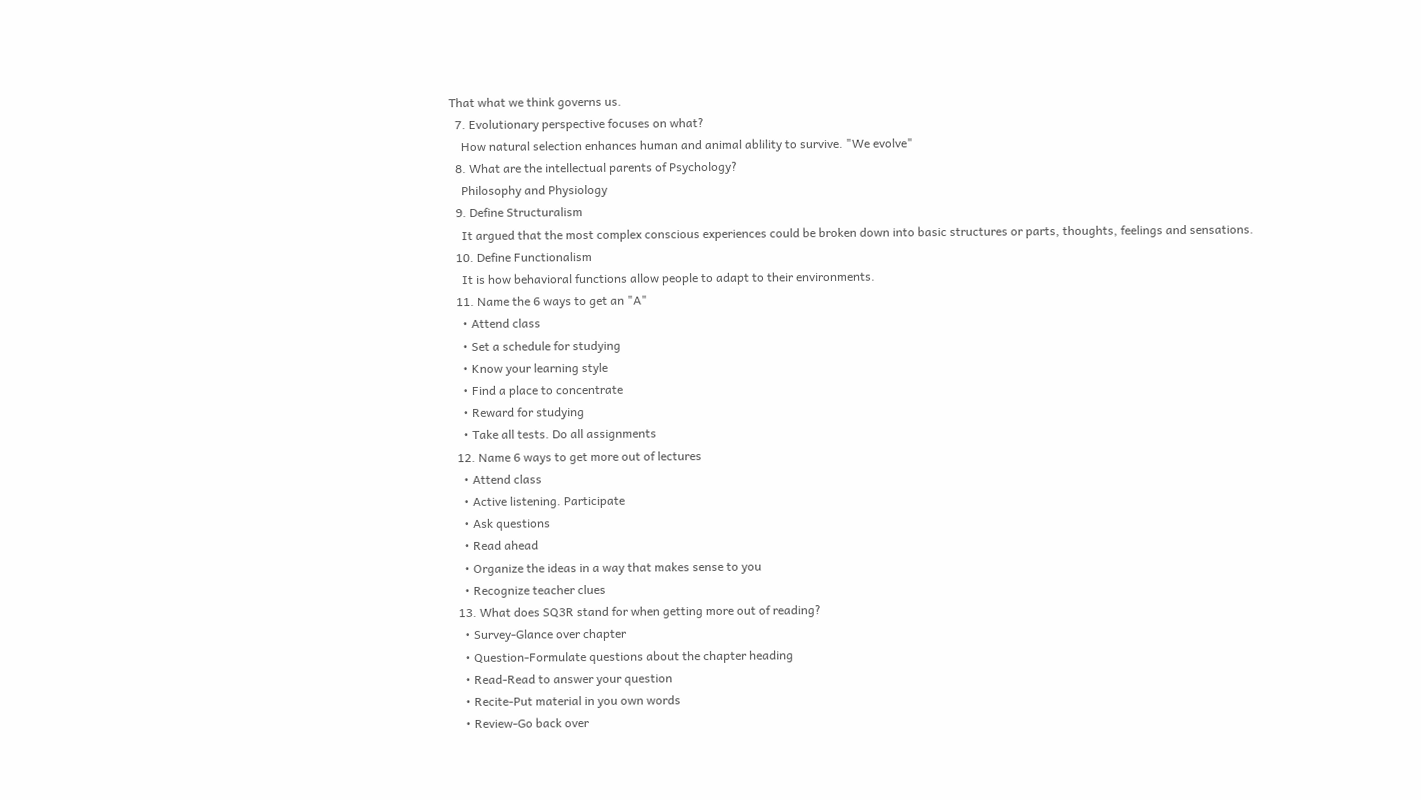That what we think governs us.
  7. Evolutionary perspective focuses on what?
    How natural selection enhances human and animal ablility to survive. "We evolve"
  8. What are the intellectual parents of Psychology?
    Philosophy and Physiology
  9. Define Structuralism
    It argued that the most complex conscious experiences could be broken down into basic structures or parts, thoughts, feelings and sensations.
  10. Define Functionalism
    It is how behavioral functions allow people to adapt to their environments.
  11. Name the 6 ways to get an "A"
    • Attend class
    • Set a schedule for studying
    • Know your learning style
    • Find a place to concentrate
    • Reward for studying
    • Take all tests. Do all assignments
  12. Name 6 ways to get more out of lectures
    • Attend class
    • Active listening. Participate
    • Ask questions
    • Read ahead
    • Organize the ideas in a way that makes sense to you
    • Recognize teacher clues
  13. What does SQ3R stand for when getting more out of reading?
    • Survey-Glance over chapter
    • Question-Formulate questions about the chapter heading
    • Read-Read to answer your question
    • Recite-Put material in you own words
    • Review-Go back over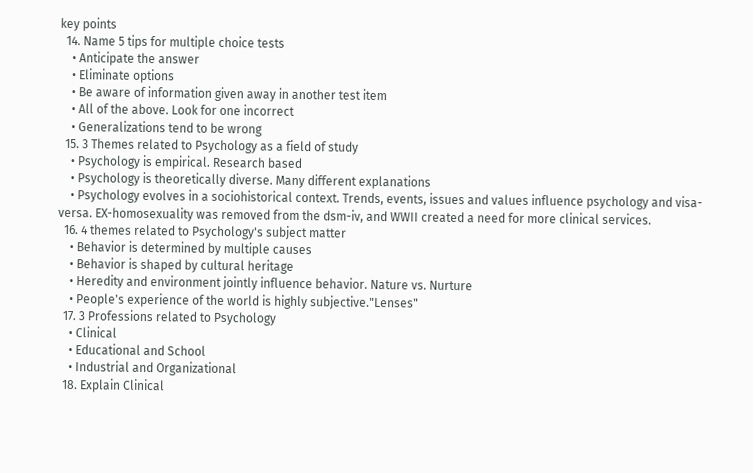key points
  14. Name 5 tips for multiple choice tests
    • Anticipate the answer
    • Eliminate options
    • Be aware of information given away in another test item
    • All of the above. Look for one incorrect
    • Generalizations tend to be wrong
  15. 3 Themes related to Psychology as a field of study
    • Psychology is empirical. Research based
    • Psychology is theoretically diverse. Many different explanations
    • Psychology evolves in a sociohistorical context. Trends, events, issues and values influence psychology and visa-versa. EX-homosexuality was removed from the dsm-iv, and WWII created a need for more clinical services.
  16. 4 themes related to Psychology's subject matter
    • Behavior is determined by multiple causes
    • Behavior is shaped by cultural heritage
    • Heredity and environment jointly influence behavior. Nature vs. Nurture
    • People's experience of the world is highly subjective."Lenses"
  17. 3 Professions related to Psychology
    • Clinical
    • Educational and School
    • Industrial and Organizational
  18. Explain Clinical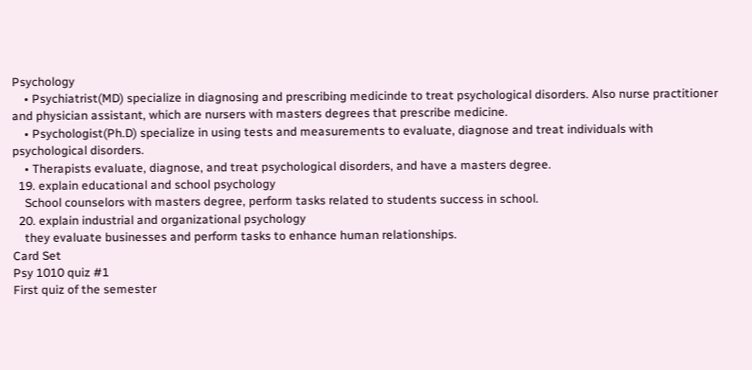Psychology
    • Psychiatrist(MD) specialize in diagnosing and prescribing medicinde to treat psychological disorders. Also nurse practitioner and physician assistant, which are nursers with masters degrees that prescribe medicine.
    • Psychologist(Ph.D) specialize in using tests and measurements to evaluate, diagnose and treat individuals with psychological disorders.
    • Therapists evaluate, diagnose, and treat psychological disorders, and have a masters degree.
  19. explain educational and school psychology
    School counselors with masters degree, perform tasks related to students success in school.
  20. explain industrial and organizational psychology
    they evaluate businesses and perform tasks to enhance human relationships.
Card Set
Psy 1010 quiz #1
First quiz of the semester